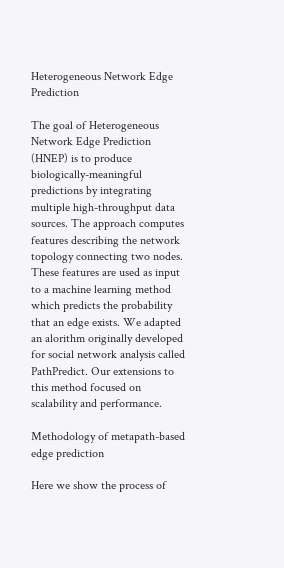Heterogeneous Network Edge Prediction

The goal of Heterogeneous Network Edge Prediction (HNEP) is to produce biologically-meaningful predictions by integrating multiple high-throughput data sources. The approach computes features describing the network topology connecting two nodes. These features are used as input to a machine learning method which predicts the probability that an edge exists. We adapted an alorithm originally developed for social network analysis called PathPredict. Our extensions to this method focused on scalability and performance.

Methodology of metapath-based edge prediction

Here we show the process of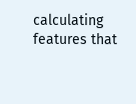calculating features that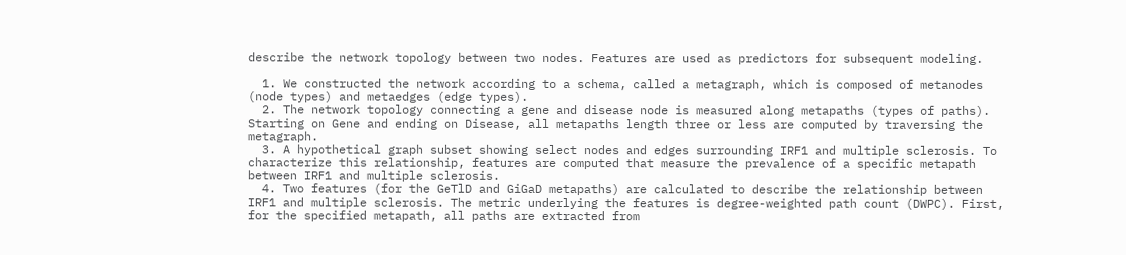describe the network topology between two nodes. Features are used as predictors for subsequent modeling.

  1. We constructed the network according to a schema, called a metagraph, which is composed of metanodes (node types) and metaedges (edge types).
  2. The network topology connecting a gene and disease node is measured along metapaths (types of paths). Starting on Gene and ending on Disease, all metapaths length three or less are computed by traversing the metagraph.
  3. A hypothetical graph subset showing select nodes and edges surrounding IRF1 and multiple sclerosis. To characterize this relationship, features are computed that measure the prevalence of a specific metapath between IRF1 and multiple sclerosis.
  4. Two features (for the GeTlD and GiGaD metapaths) are calculated to describe the relationship between IRF1 and multiple sclerosis. The metric underlying the features is degree-weighted path count (DWPC). First, for the specified metapath, all paths are extracted from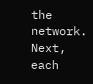the network. Next, each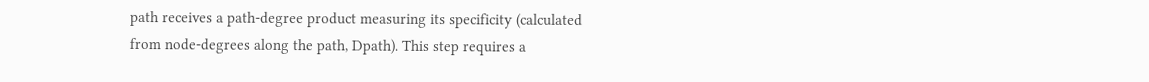path receives a path-degree product measuring its specificity (calculated from node-degrees along the path, Dpath). This step requires a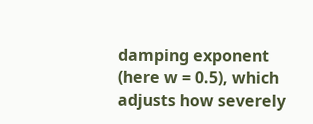damping exponent (here w = 0.5), which adjusts how severely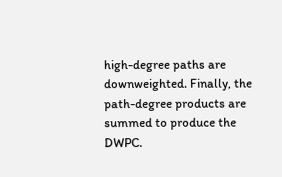high-degree paths are downweighted. Finally, the path-degree products are summed to produce the DWPC.